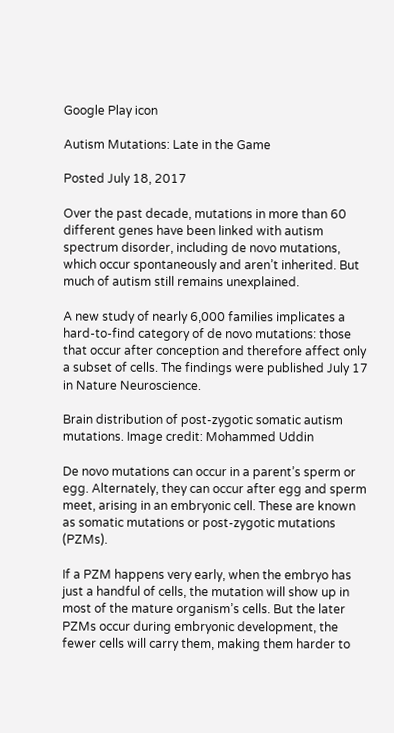Google Play icon

Autism Mutations: Late in the Game

Posted July 18, 2017

Over the past decade, mutations in more than 60 different genes have been linked with autism spectrum disorder, including de novo mutations, which occur spontaneously and aren’t inherited. But much of autism still remains unexplained.

A new study of nearly 6,000 families implicates a hard-to-find category of de novo mutations: those that occur after conception and therefore affect only a subset of cells. The findings were published July 17 in Nature Neuroscience.

Brain distribution of post-zygotic somatic autism mutations. Image credit: Mohammed Uddin

De novo mutations can occur in a parent’s sperm or egg. Alternately, they can occur after egg and sperm meet, arising in an embryonic cell. These are known as somatic mutations or post-zygotic mutations (PZMs).

If a PZM happens very early, when the embryo has just a handful of cells, the mutation will show up in most of the mature organism’s cells. But the later PZMs occur during embryonic development, the fewer cells will carry them, making them harder to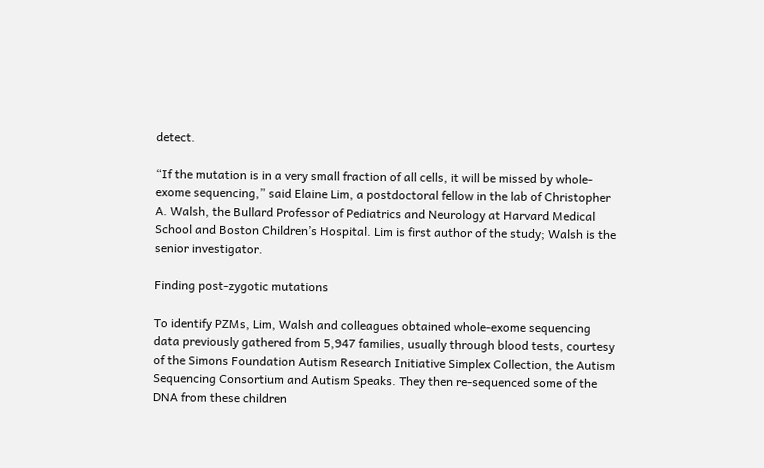detect.

“If the mutation is in a very small fraction of all cells, it will be missed by whole-exome sequencing,” said Elaine Lim, a postdoctoral fellow in the lab of Christopher A. Walsh, the Bullard Professor of Pediatrics and Neurology at Harvard Medical School and Boston Children’s Hospital. Lim is first author of the study; Walsh is the senior investigator.

Finding post-zygotic mutations

To identify PZMs, Lim, Walsh and colleagues obtained whole-exome sequencing data previously gathered from 5,947 families, usually through blood tests, courtesy of the Simons Foundation Autism Research Initiative Simplex Collection, the Autism Sequencing Consortium and Autism Speaks. They then re-sequenced some of the DNA from these children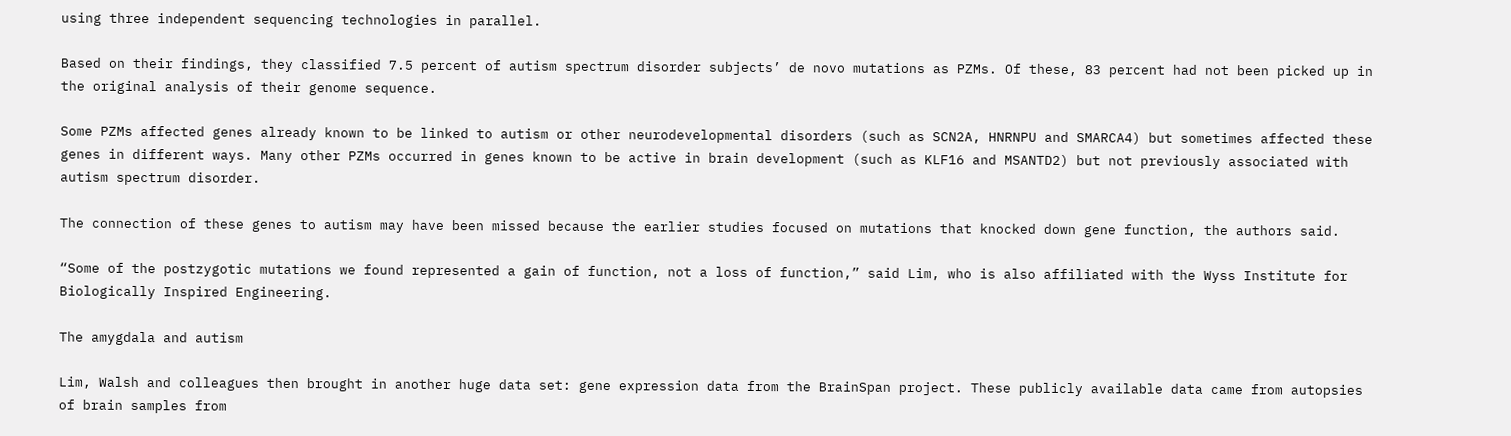using three independent sequencing technologies in parallel.

Based on their findings, they classified 7.5 percent of autism spectrum disorder subjects’ de novo mutations as PZMs. Of these, 83 percent had not been picked up in the original analysis of their genome sequence.

Some PZMs affected genes already known to be linked to autism or other neurodevelopmental disorders (such as SCN2A, HNRNPU and SMARCA4) but sometimes affected these genes in different ways. Many other PZMs occurred in genes known to be active in brain development (such as KLF16 and MSANTD2) but not previously associated with autism spectrum disorder.

The connection of these genes to autism may have been missed because the earlier studies focused on mutations that knocked down gene function, the authors said.

“Some of the postzygotic mutations we found represented a gain of function, not a loss of function,” said Lim, who is also affiliated with the Wyss Institute for Biologically Inspired Engineering.

The amygdala and autism

Lim, Walsh and colleagues then brought in another huge data set: gene expression data from the BrainSpan project. These publicly available data came from autopsies of brain samples from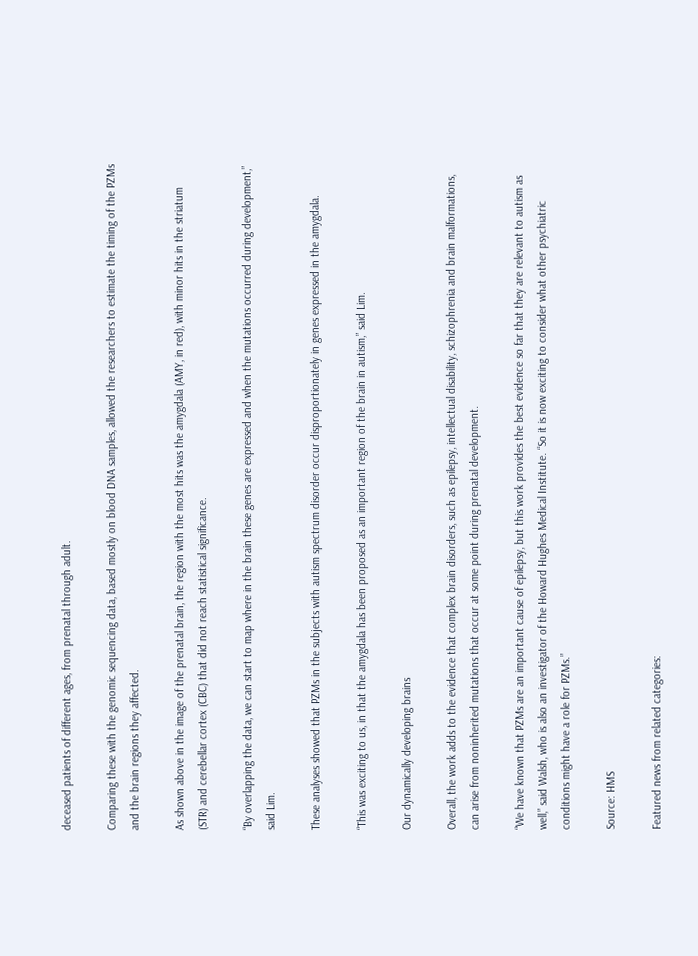deceased patients of different ages, from prenatal through adult.

Comparing these with the genomic sequencing data, based mostly on blood DNA samples, allowed the researchers to estimate the timing of the PZMs and the brain regions they affected.

As shown above in the image of the prenatal brain, the region with the most hits was the amygdala (AMY, in red), with minor hits in the striatum (STR) and cerebellar cortex (CBC) that did not reach statistical significance.

“By overlapping the data, we can start to map where in the brain these genes are expressed and when the mutations occurred during development,” said Lim.

These analyses showed that PZMs in the subjects with autism spectrum disorder occur disproportionately in genes expressed in the amygdala.

“This was exciting to us, in that the amygdala has been proposed as an important region of the brain in autism,” said Lim.

Our dynamically developing brains

Overall, the work adds to the evidence that complex brain disorders, such as epilepsy, intellectual disability, schizophrenia and brain malformations, can arise from noninherited mutations that occur at some point during prenatal development.

“We have known that PZMs are an important cause of epilepsy, but this work provides the best evidence so far that they are relevant to autism as well,” said Walsh, who is also an investigator of the Howard Hughes Medical Institute. “So it is now exciting to consider what other psychiatric conditions might have a role for PZMs.”

Source: HMS

Featured news from related categories: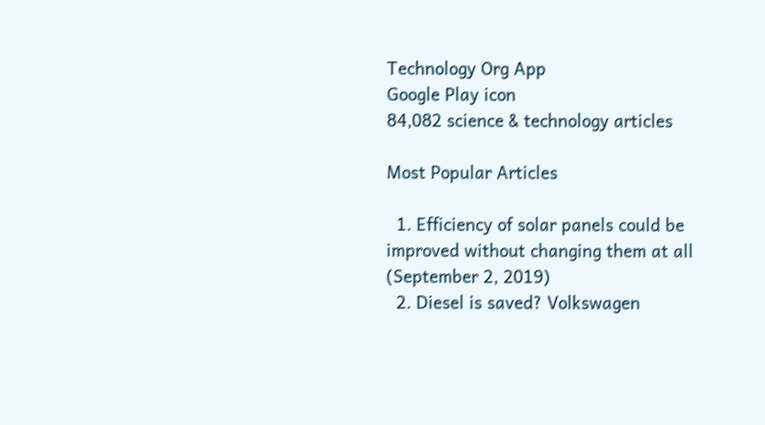Technology Org App
Google Play icon
84,082 science & technology articles

Most Popular Articles

  1. Efficiency of solar panels could be improved without changing them at all (September 2, 2019)
  2. Diesel is saved? Volkswagen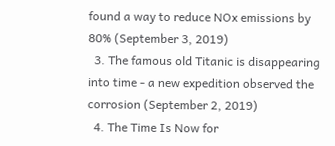found a way to reduce NOx emissions by 80% (September 3, 2019)
  3. The famous old Titanic is disappearing into time - a new expedition observed the corrosion (September 2, 2019)
  4. The Time Is Now for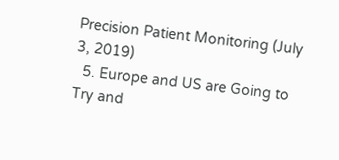Precision Patient Monitoring (July 3, 2019)
  5. Europe and US are Going to Try and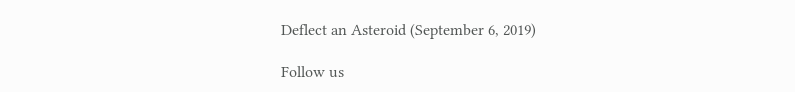Deflect an Asteroid (September 6, 2019)

Follow us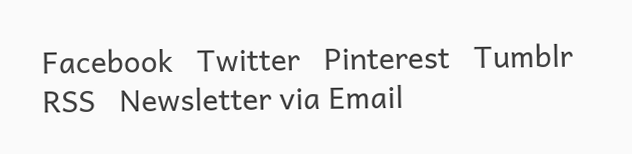Facebook   Twitter   Pinterest   Tumblr   RSS   Newsletter via Email